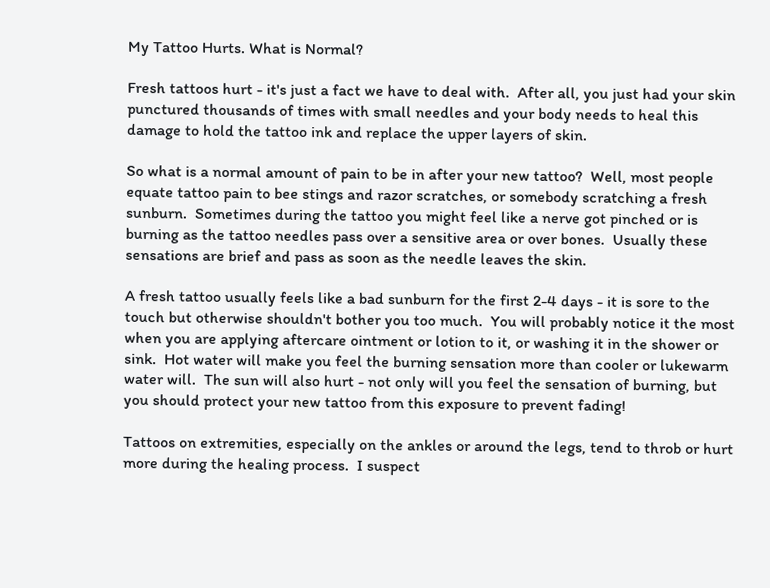My Tattoo Hurts. What is Normal?

Fresh tattoos hurt - it's just a fact we have to deal with.  After all, you just had your skin punctured thousands of times with small needles and your body needs to heal this damage to hold the tattoo ink and replace the upper layers of skin.

So what is a normal amount of pain to be in after your new tattoo?  Well, most people equate tattoo pain to bee stings and razor scratches, or somebody scratching a fresh sunburn.  Sometimes during the tattoo you might feel like a nerve got pinched or is burning as the tattoo needles pass over a sensitive area or over bones.  Usually these sensations are brief and pass as soon as the needle leaves the skin.

A fresh tattoo usually feels like a bad sunburn for the first 2-4 days - it is sore to the touch but otherwise shouldn't bother you too much.  You will probably notice it the most when you are applying aftercare ointment or lotion to it, or washing it in the shower or sink.  Hot water will make you feel the burning sensation more than cooler or lukewarm water will.  The sun will also hurt - not only will you feel the sensation of burning, but you should protect your new tattoo from this exposure to prevent fading!

Tattoos on extremities, especially on the ankles or around the legs, tend to throb or hurt more during the healing process.  I suspect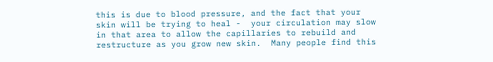this is due to blood pressure, and the fact that your skin will be trying to heal -  your circulation may slow in that area to allow the capillaries to rebuild and restructure as you grow new skin.  Many people find this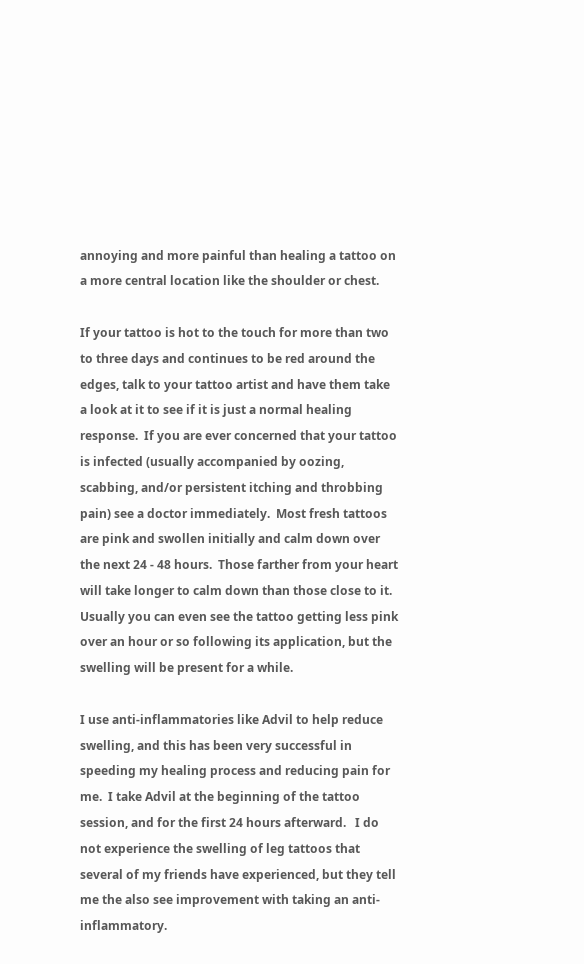annoying and more painful than healing a tattoo on a more central location like the shoulder or chest.

If your tattoo is hot to the touch for more than two to three days and continues to be red around the edges, talk to your tattoo artist and have them take a look at it to see if it is just a normal healing response.  If you are ever concerned that your tattoo is infected (usually accompanied by oozing, scabbing, and/or persistent itching and throbbing pain) see a doctor immediately.  Most fresh tattoos are pink and swollen initially and calm down over the next 24 - 48 hours.  Those farther from your heart will take longer to calm down than those close to it.  Usually you can even see the tattoo getting less pink over an hour or so following its application, but the swelling will be present for a while.

I use anti-inflammatories like Advil to help reduce swelling, and this has been very successful in speeding my healing process and reducing pain for me.  I take Advil at the beginning of the tattoo session, and for the first 24 hours afterward.   I do not experience the swelling of leg tattoos that several of my friends have experienced, but they tell me the also see improvement with taking an anti-inflammatory.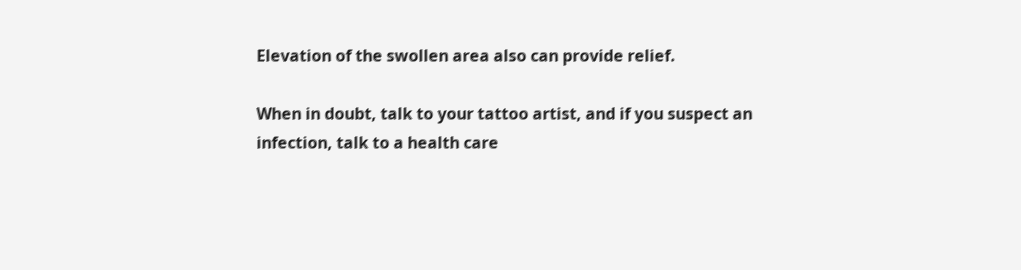Elevation of the swollen area also can provide relief.

When in doubt, talk to your tattoo artist, and if you suspect an infection, talk to a health care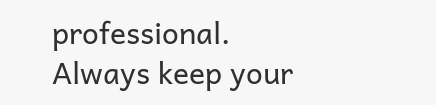professional.  Always keep your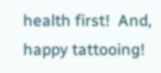health first!  And, happy tattooing!